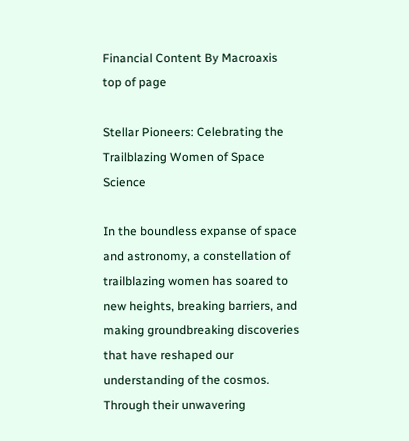Financial Content By Macroaxis
top of page

Stellar Pioneers: Celebrating the Trailblazing Women of Space Science

In the boundless expanse of space and astronomy, a constellation of trailblazing women has soared to new heights, breaking barriers, and making groundbreaking discoveries that have reshaped our understanding of the cosmos. Through their unwavering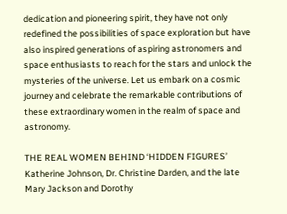dedication and pioneering spirit, they have not only redefined the possibilities of space exploration but have also inspired generations of aspiring astronomers and space enthusiasts to reach for the stars and unlock the mysteries of the universe. Let us embark on a cosmic journey and celebrate the remarkable contributions of these extraordinary women in the realm of space and astronomy.

THE REAL WOMEN BEHIND ‘HIDDEN FIGURES’ Katherine Johnson, Dr. Christine Darden, and the late Mary Jackson and Dorothy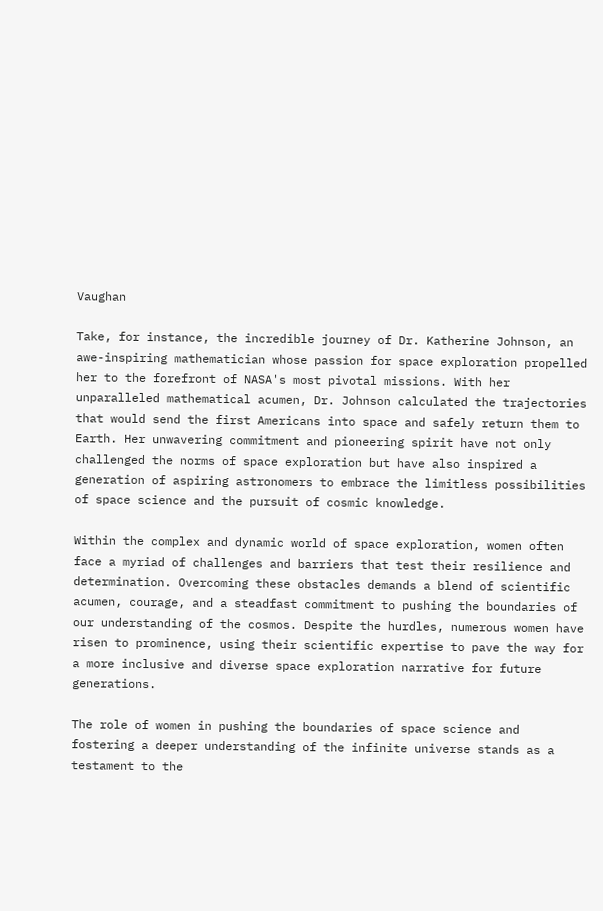Vaughan

Take, for instance, the incredible journey of Dr. Katherine Johnson, an awe-inspiring mathematician whose passion for space exploration propelled her to the forefront of NASA's most pivotal missions. With her unparalleled mathematical acumen, Dr. Johnson calculated the trajectories that would send the first Americans into space and safely return them to Earth. Her unwavering commitment and pioneering spirit have not only challenged the norms of space exploration but have also inspired a generation of aspiring astronomers to embrace the limitless possibilities of space science and the pursuit of cosmic knowledge.

Within the complex and dynamic world of space exploration, women often face a myriad of challenges and barriers that test their resilience and determination. Overcoming these obstacles demands a blend of scientific acumen, courage, and a steadfast commitment to pushing the boundaries of our understanding of the cosmos. Despite the hurdles, numerous women have risen to prominence, using their scientific expertise to pave the way for a more inclusive and diverse space exploration narrative for future generations.

The role of women in pushing the boundaries of space science and fostering a deeper understanding of the infinite universe stands as a testament to the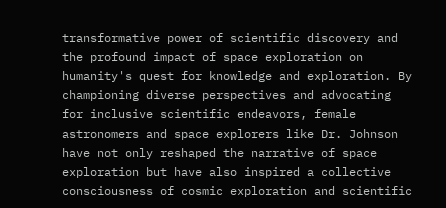transformative power of scientific discovery and the profound impact of space exploration on humanity's quest for knowledge and exploration. By championing diverse perspectives and advocating for inclusive scientific endeavors, female astronomers and space explorers like Dr. Johnson have not only reshaped the narrative of space exploration but have also inspired a collective consciousness of cosmic exploration and scientific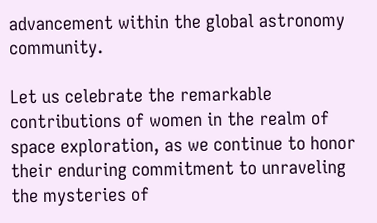advancement within the global astronomy community.

Let us celebrate the remarkable contributions of women in the realm of space exploration, as we continue to honor their enduring commitment to unraveling the mysteries of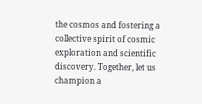the cosmos and fostering a collective spirit of cosmic exploration and scientific discovery. Together, let us champion a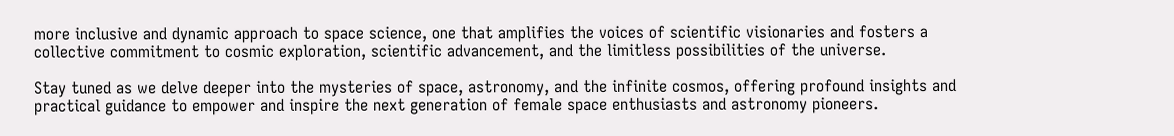more inclusive and dynamic approach to space science, one that amplifies the voices of scientific visionaries and fosters a collective commitment to cosmic exploration, scientific advancement, and the limitless possibilities of the universe.

Stay tuned as we delve deeper into the mysteries of space, astronomy, and the infinite cosmos, offering profound insights and practical guidance to empower and inspire the next generation of female space enthusiasts and astronomy pioneers.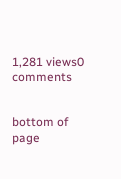1,281 views0 comments


bottom of page